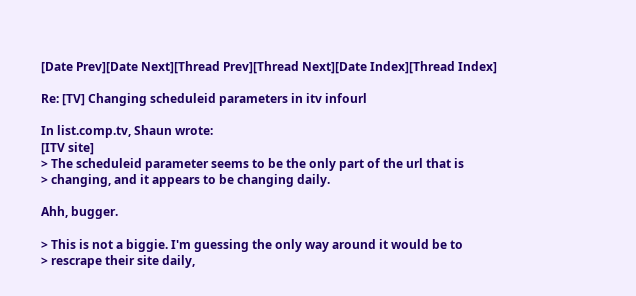[Date Prev][Date Next][Thread Prev][Thread Next][Date Index][Thread Index]

Re: [TV] Changing scheduleid parameters in itv infourl

In list.comp.tv, Shaun wrote:
[ITV site]
> The scheduleid parameter seems to be the only part of the url that is
> changing, and it appears to be changing daily.

Ahh, bugger.

> This is not a biggie. I'm guessing the only way around it would be to
> rescrape their site daily,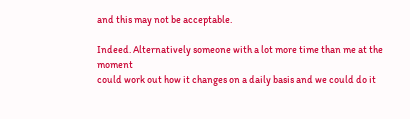and this may not be acceptable.

Indeed. Alternatively someone with a lot more time than me at the moment
could work out how it changes on a daily basis and we could do it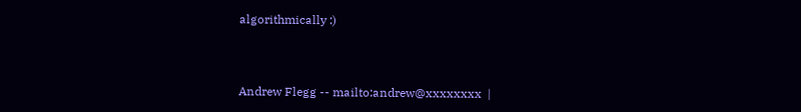algorithmically :)



Andrew Flegg -- mailto:andrew@xxxxxxxx  |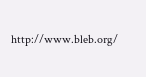http://www.bleb.org/